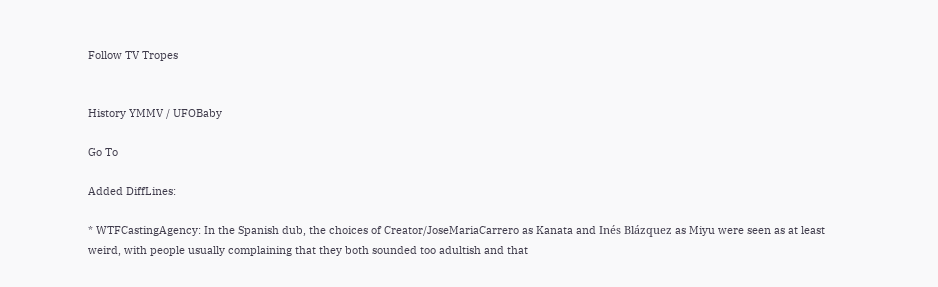Follow TV Tropes


History YMMV / UFOBaby

Go To

Added DiffLines:

* WTFCastingAgency: In the Spanish dub, the choices of Creator/JoseMariaCarrero as Kanata and Inés Blázquez as Miyu were seen as at least weird, with people usually complaining that they both sounded too adultish and that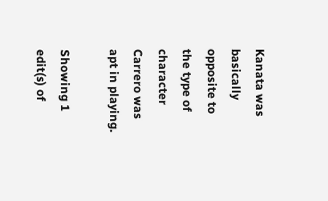Kanata was basically opposite to the type of character Carrero was apt in playing.

Showing 1 edit(s) of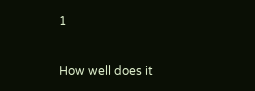1


How well does it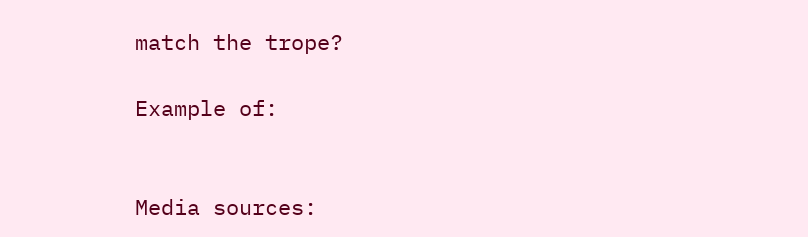match the trope?

Example of:


Media sources: